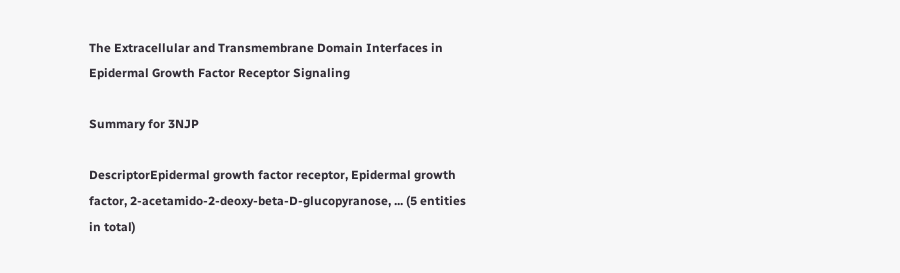The Extracellular and Transmembrane Domain Interfaces in Epidermal Growth Factor Receptor Signaling

Summary for 3NJP

DescriptorEpidermal growth factor receptor, Epidermal growth factor, 2-acetamido-2-deoxy-beta-D-glucopyranose, ... (5 entities in total)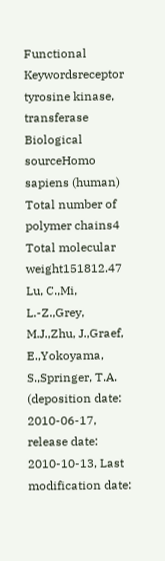Functional Keywordsreceptor tyrosine kinase, transferase
Biological sourceHomo sapiens (human)
Total number of polymer chains4
Total molecular weight151812.47
Lu, C.,Mi, L.-Z.,Grey, M.J.,Zhu, J.,Graef, E.,Yokoyama, S.,Springer, T.A. (deposition date: 2010-06-17, release date: 2010-10-13, Last modification date: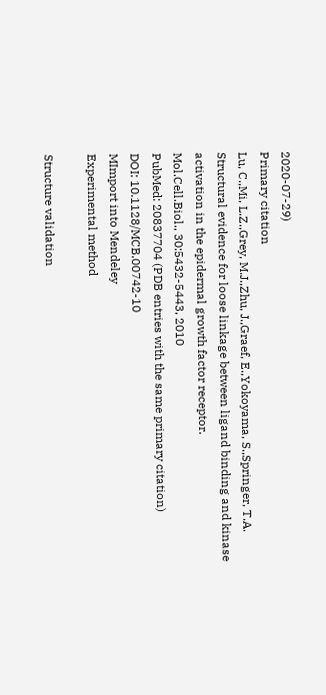2020-07-29)
Primary citation
Lu, C.,Mi, L.Z.,Grey, M.J.,Zhu, J.,Graef, E.,Yokoyama, S.,Springer, T.A.
Structural evidence for loose linkage between ligand binding and kinase activation in the epidermal growth factor receptor.
Mol.Cell.Biol., 30:5432-5443, 2010
PubMed: 20837704 (PDB entries with the same primary citation)
DOI: 10.1128/MCB.00742-10
MImport into Mendeley
Experimental method

Structure validation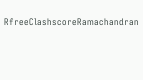RfreeClashscoreRamachandran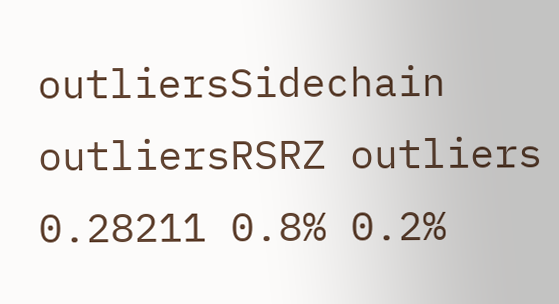outliersSidechain outliersRSRZ outliers 0.28211 0.8% 0.2%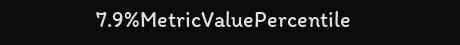7.9%MetricValuePercentile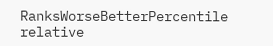RanksWorseBetterPercentile relative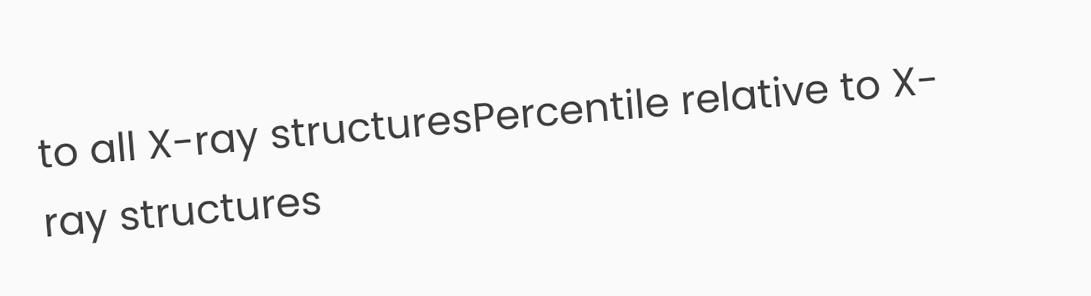to all X-ray structuresPercentile relative to X-ray structures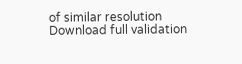of similar resolution
Download full validation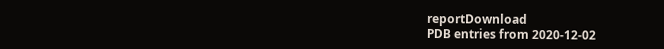reportDownload
PDB entries from 2020-12-02